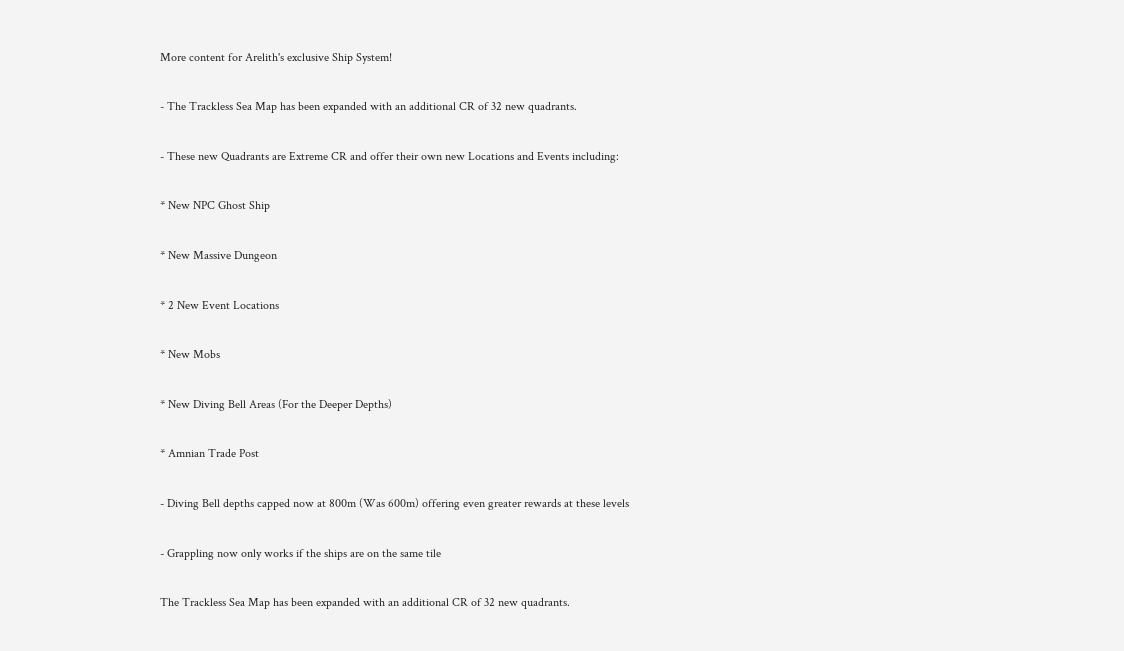More content for Arelith's exclusive Ship System!

- The Trackless Sea Map has been expanded with an additional CR of 32 new quadrants.

- These new Quadrants are Extreme CR and offer their own new Locations and Events including:

* New NPC Ghost Ship

* New Massive Dungeon

* 2 New Event Locations

* New Mobs

* New Diving Bell Areas (For the Deeper Depths)

* Amnian Trade Post

- Diving Bell depths capped now at 800m (Was 600m) offering even greater rewards at these levels

- Grappling now only works if the ships are on the same tile

The Trackless Sea Map has been expanded with an additional CR of 32 new quadrants.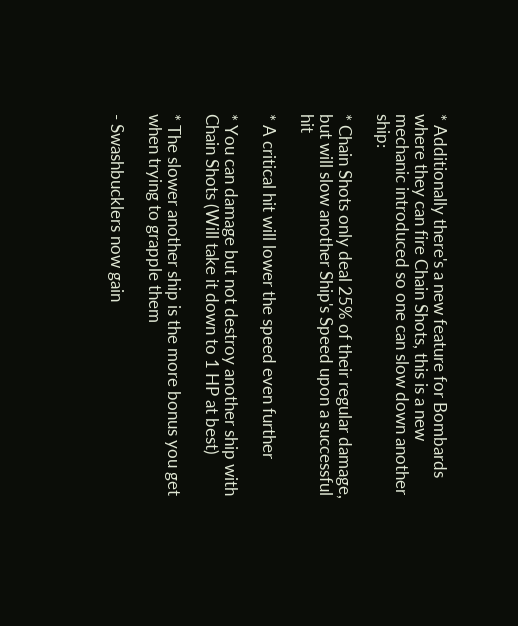* Additionally there's a new feature for Bombards where they can fire Chain Shots, this is a new mechanic introduced so one can slow down another ship:

* Chain Shots only deal 25% of their regular damage, but will slow another Ship's Speed upon a successful hit

* A critical hit will lower the speed even further

* You can damage but not destroy another ship with Chain Shots (Will take it down to 1 HP at best)

* The slower another ship is the more bonus you get when trying to grapple them

- Swashbucklers now gain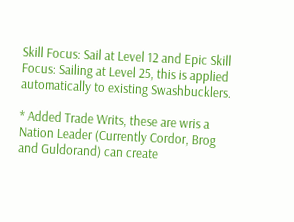Skill Focus: Sail at Level 12 and Epic Skill Focus: Sailing at Level 25, this is applied automatically to existing Swashbucklers.

* Added Trade Writs, these are wris a Nation Leader (Currently Cordor, Brog and Guldorand) can create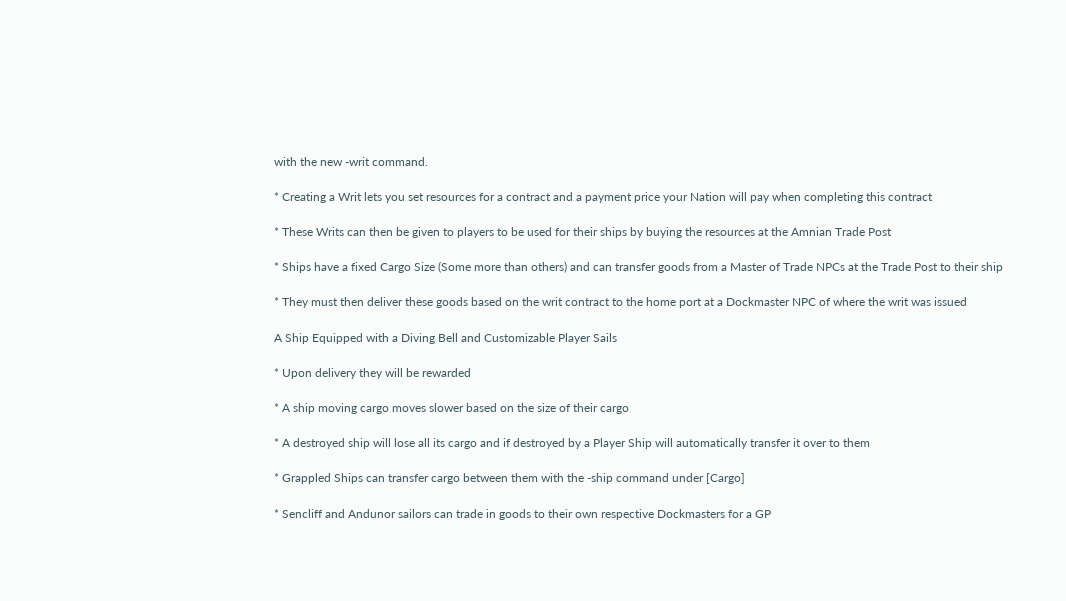with the new -writ command.

* Creating a Writ lets you set resources for a contract and a payment price your Nation will pay when completing this contract

* These Writs can then be given to players to be used for their ships by buying the resources at the Amnian Trade Post

* Ships have a fixed Cargo Size (Some more than others) and can transfer goods from a Master of Trade NPCs at the Trade Post to their ship

* They must then deliver these goods based on the writ contract to the home port at a Dockmaster NPC of where the writ was issued

A Ship Equipped with a Diving Bell and Customizable Player Sails

* Upon delivery they will be rewarded

* A ship moving cargo moves slower based on the size of their cargo

* A destroyed ship will lose all its cargo and if destroyed by a Player Ship will automatically transfer it over to them

* Grappled Ships can transfer cargo between them with the -ship command under [Cargo]

* Sencliff and Andunor sailors can trade in goods to their own respective Dockmasters for a GP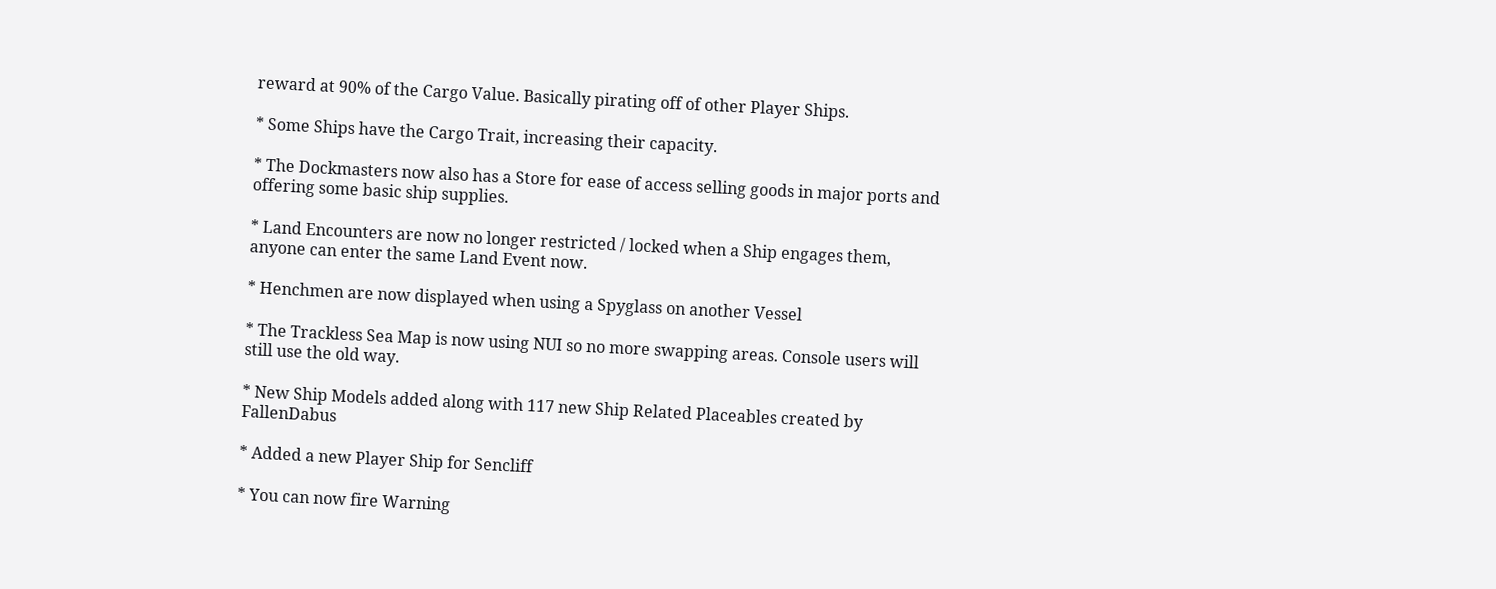reward at 90% of the Cargo Value. Basically pirating off of other Player Ships.

* Some Ships have the Cargo Trait, increasing their capacity.

* The Dockmasters now also has a Store for ease of access selling goods in major ports and offering some basic ship supplies.

* Land Encounters are now no longer restricted / locked when a Ship engages them, anyone can enter the same Land Event now.

* Henchmen are now displayed when using a Spyglass on another Vessel

* The Trackless Sea Map is now using NUI so no more swapping areas. Console users will still use the old way.

* New Ship Models added along with 117 new Ship Related Placeables created by FallenDabus

* Added a new Player Ship for Sencliff

* You can now fire Warning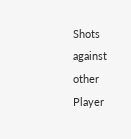Shots against other Player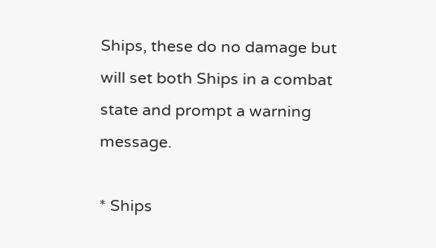Ships, these do no damage but will set both Ships in a combat state and prompt a warning message.

* Ships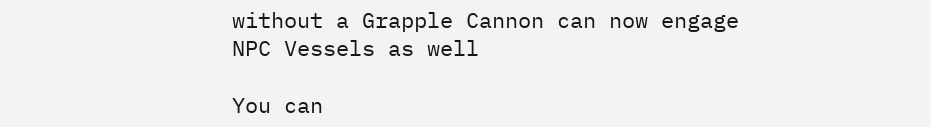without a Grapple Cannon can now engage NPC Vessels as well

You can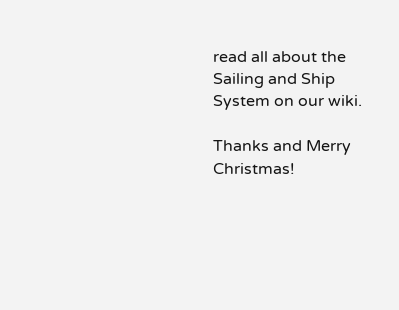read all about the Sailing and Ship System on our wiki.

Thanks and Merry Christmas!